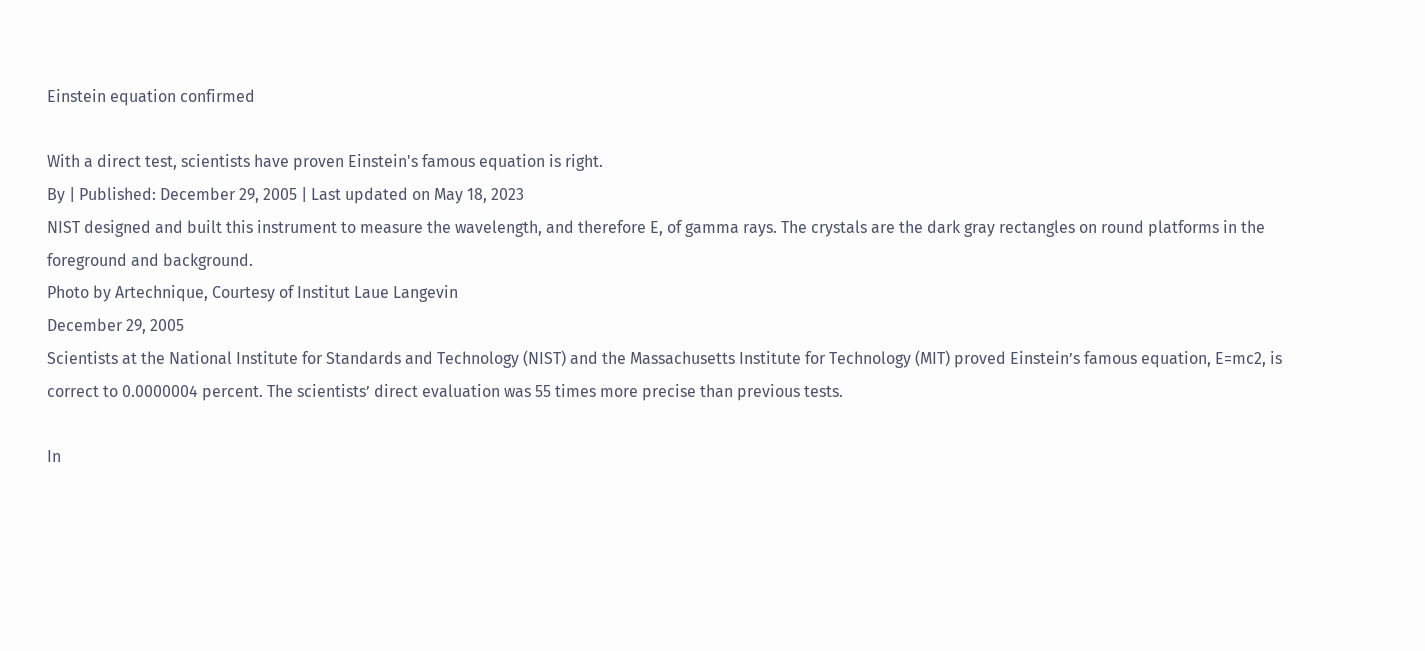Einstein equation confirmed

With a direct test, scientists have proven Einstein's famous equation is right.
By | Published: December 29, 2005 | Last updated on May 18, 2023
NIST designed and built this instrument to measure the wavelength, and therefore E, of gamma rays. The crystals are the dark gray rectangles on round platforms in the foreground and background.
Photo by Artechnique, Courtesy of Institut Laue Langevin
December 29, 2005
Scientists at the National Institute for Standards and Technology (NIST) and the Massachusetts Institute for Technology (MIT) proved Einstein’s famous equation, E=mc2, is correct to 0.0000004 percent. The scientists’ direct evaluation was 55 times more precise than previous tests.

In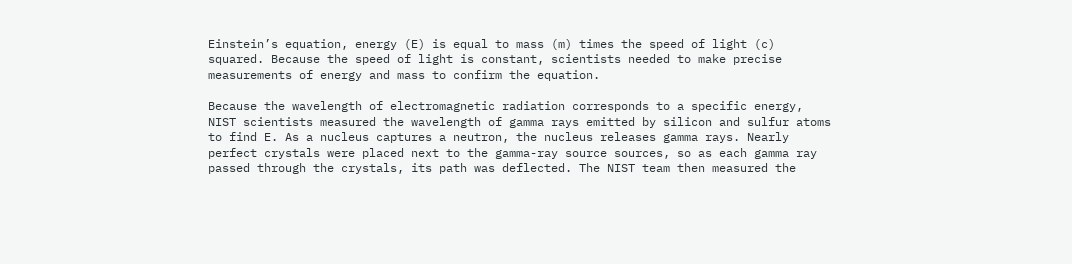Einstein’s equation, energy (E) is equal to mass (m) times the speed of light (c) squared. Because the speed of light is constant, scientists needed to make precise measurements of energy and mass to confirm the equation.

Because the wavelength of electromagnetic radiation corresponds to a specific energy, NIST scientists measured the wavelength of gamma rays emitted by silicon and sulfur atoms to find E. As a nucleus captures a neutron, the nucleus releases gamma rays. Nearly perfect crystals were placed next to the gamma-ray source sources, so as each gamma ray passed through the crystals, its path was deflected. The NIST team then measured the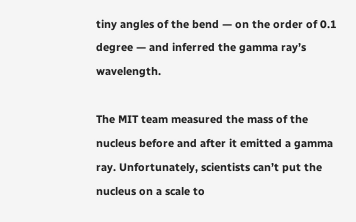tiny angles of the bend — on the order of 0.1 degree — and inferred the gamma ray’s wavelength.

The MIT team measured the mass of the nucleus before and after it emitted a gamma ray. Unfortunately, scientists can’t put the nucleus on a scale to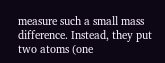measure such a small mass difference. Instead, they put two atoms (one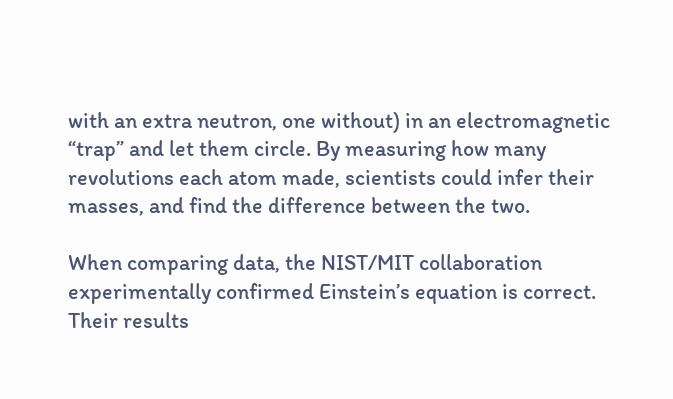with an extra neutron, one without) in an electromagnetic “trap” and let them circle. By measuring how many revolutions each atom made, scientists could infer their masses, and find the difference between the two.

When comparing data, the NIST/MIT collaboration experimentally confirmed Einstein’s equation is correct. Their results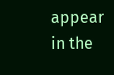appear in the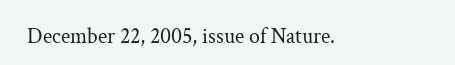December 22, 2005, issue of Nature.